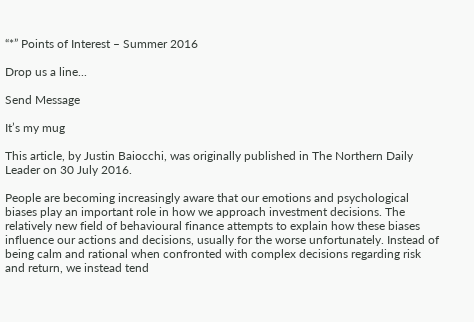“*” Points of Interest – Summer 2016

Drop us a line...

Send Message

It’s my mug

This article, by Justin Baiocchi, was originally published in The Northern Daily Leader on 30 July 2016.

People are becoming increasingly aware that our emotions and psychological biases play an important role in how we approach investment decisions. The relatively new field of behavioural finance attempts to explain how these biases influence our actions and decisions, usually for the worse unfortunately. Instead of being calm and rational when confronted with complex decisions regarding risk and return, we instead tend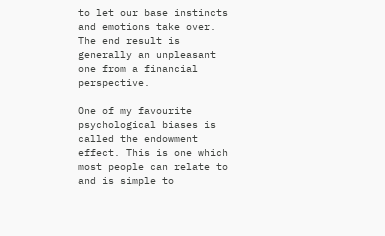to let our base instincts and emotions take over. The end result is generally an unpleasant one from a financial perspective.

One of my favourite psychological biases is called the endowment effect. This is one which most people can relate to and is simple to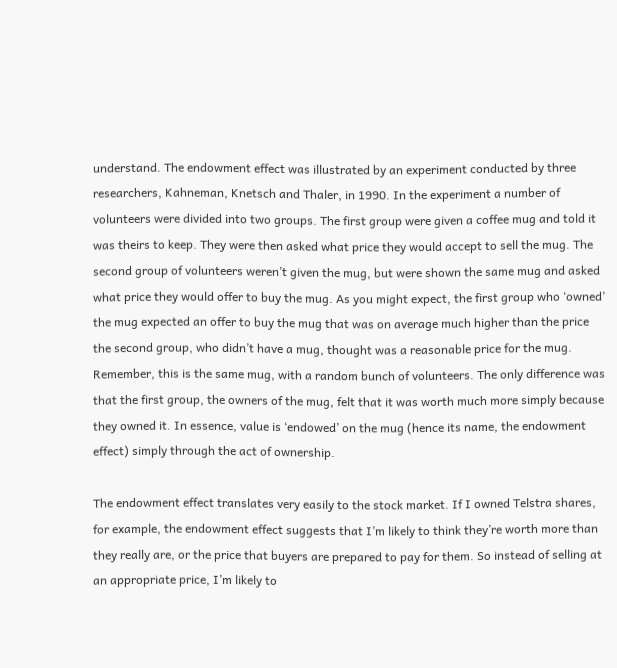understand. The endowment effect was illustrated by an experiment conducted by three researchers, Kahneman, Knetsch and Thaler, in 1990. In the experiment a number of volunteers were divided into two groups. The first group were given a coffee mug and told it was theirs to keep. They were then asked what price they would accept to sell the mug. The second group of volunteers weren’t given the mug, but were shown the same mug and asked what price they would offer to buy the mug. As you might expect, the first group who ‘owned’ the mug expected an offer to buy the mug that was on average much higher than the price the second group, who didn’t have a mug, thought was a reasonable price for the mug. Remember, this is the same mug, with a random bunch of volunteers. The only difference was that the first group, the owners of the mug, felt that it was worth much more simply because they owned it. In essence, value is ‘endowed’ on the mug (hence its name, the endowment effect) simply through the act of ownership.

The endowment effect translates very easily to the stock market. If I owned Telstra shares, for example, the endowment effect suggests that I’m likely to think they’re worth more than they really are, or the price that buyers are prepared to pay for them. So instead of selling at an appropriate price, I’m likely to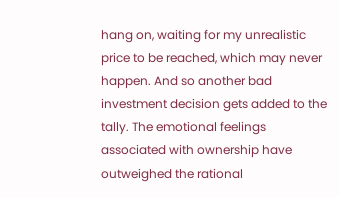hang on, waiting for my unrealistic price to be reached, which may never happen. And so another bad investment decision gets added to the tally. The emotional feelings associated with ownership have outweighed the rational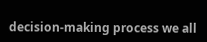decision-making process we all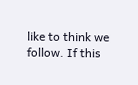like to think we follow. If this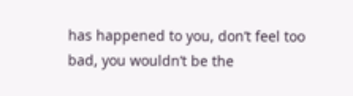has happened to you, don’t feel too bad, you wouldn’t be the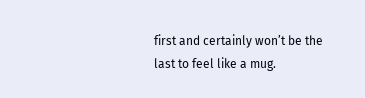first and certainly won’t be the last to feel like a mug.